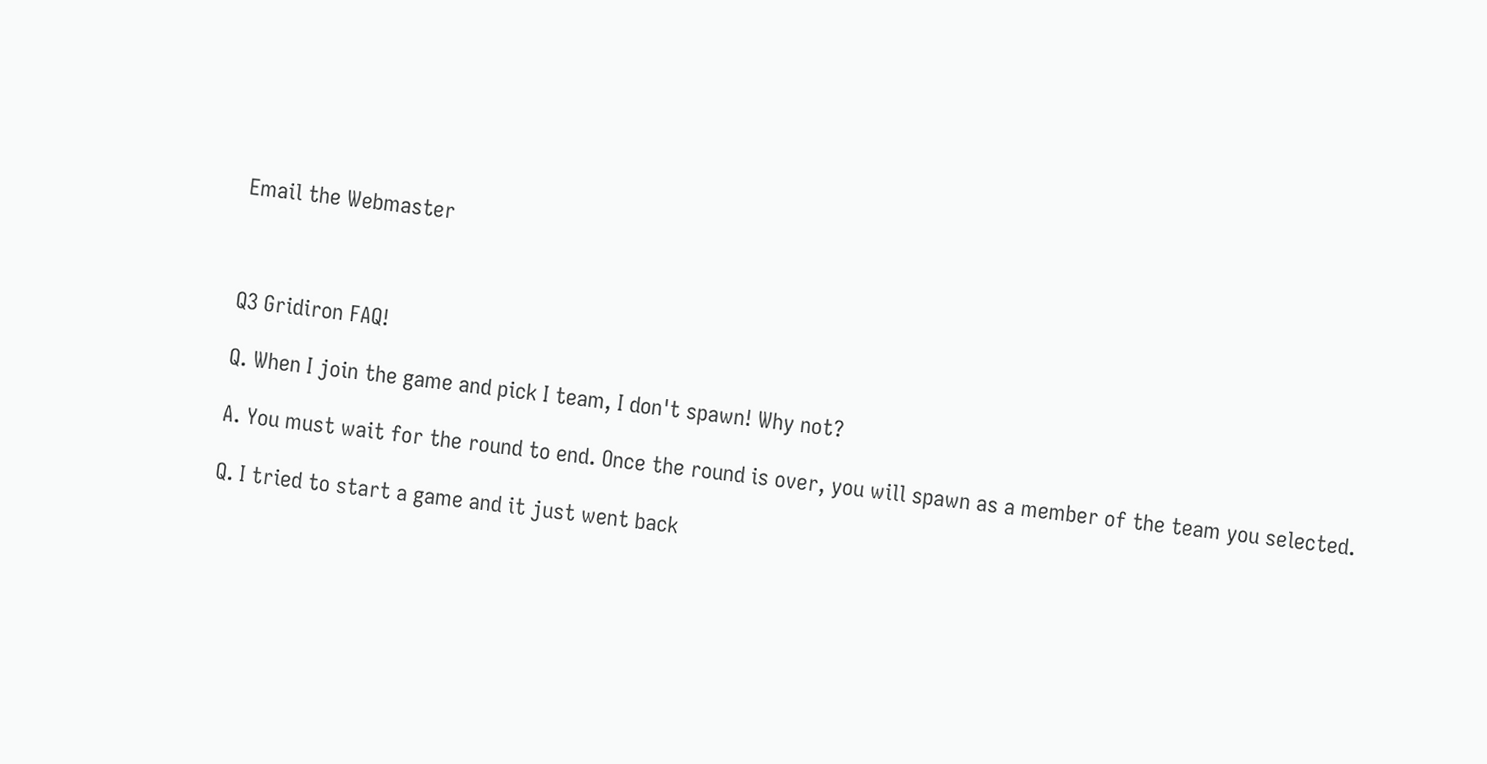Email the Webmaster



Q3 Gridiron FAQ!

Q. When I join the game and pick I team, I don't spawn! Why not?

A. You must wait for the round to end. Once the round is over, you will spawn as a member of the team you selected.

Q. I tried to start a game and it just went back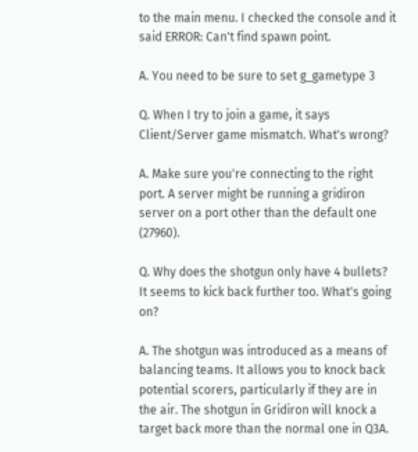to the main menu. I checked the console and it said ERROR: Can't find spawn point.

A. You need to be sure to set g_gametype 3

Q. When I try to join a game, it says Client/Server game mismatch. What's wrong?

A. Make sure you're connecting to the right port. A server might be running a gridiron server on a port other than the default one (27960).

Q. Why does the shotgun only have 4 bullets? It seems to kick back further too. What's going on?

A. The shotgun was introduced as a means of balancing teams. It allows you to knock back potential scorers, particularly if they are in the air. The shotgun in Gridiron will knock a target back more than the normal one in Q3A.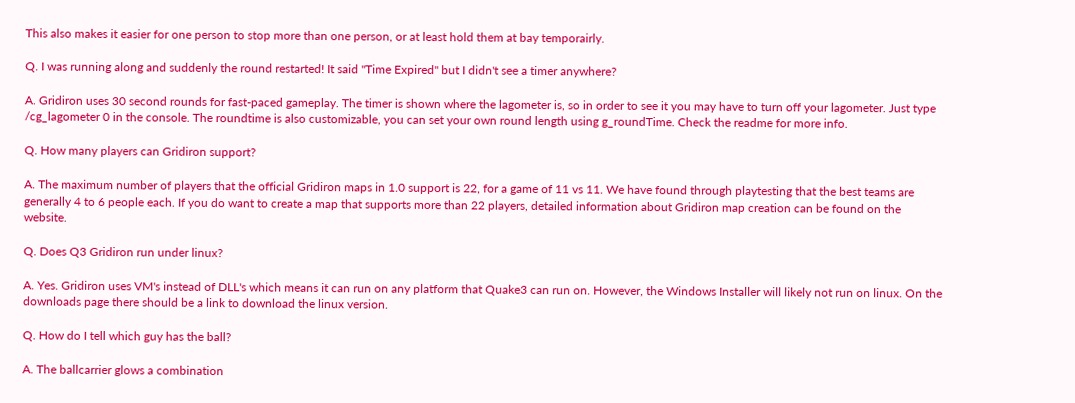This also makes it easier for one person to stop more than one person, or at least hold them at bay temporairly.

Q. I was running along and suddenly the round restarted! It said "Time Expired" but I didn't see a timer anywhere?

A. Gridiron uses 30 second rounds for fast-paced gameplay. The timer is shown where the lagometer is, so in order to see it you may have to turn off your lagometer. Just type /cg_lagometer 0 in the console. The roundtime is also customizable, you can set your own round length using g_roundTime. Check the readme for more info.

Q. How many players can Gridiron support?

A. The maximum number of players that the official Gridiron maps in 1.0 support is 22, for a game of 11 vs 11. We have found through playtesting that the best teams are generally 4 to 6 people each. If you do want to create a map that supports more than 22 players, detailed information about Gridiron map creation can be found on the website.

Q. Does Q3 Gridiron run under linux?

A. Yes. Gridiron uses VM's instead of DLL's which means it can run on any platform that Quake3 can run on. However, the Windows Installer will likely not run on linux. On the downloads page there should be a link to download the linux version.

Q. How do I tell which guy has the ball?

A. The ballcarrier glows a combination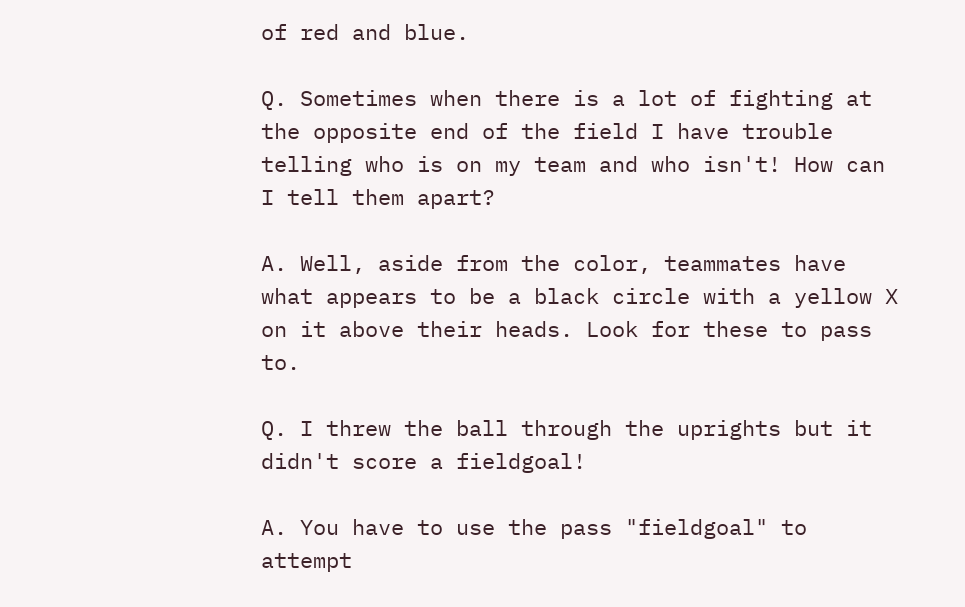of red and blue.

Q. Sometimes when there is a lot of fighting at the opposite end of the field I have trouble telling who is on my team and who isn't! How can I tell them apart?

A. Well, aside from the color, teammates have what appears to be a black circle with a yellow X on it above their heads. Look for these to pass to.

Q. I threw the ball through the uprights but it didn't score a fieldgoal!

A. You have to use the pass "fieldgoal" to attempt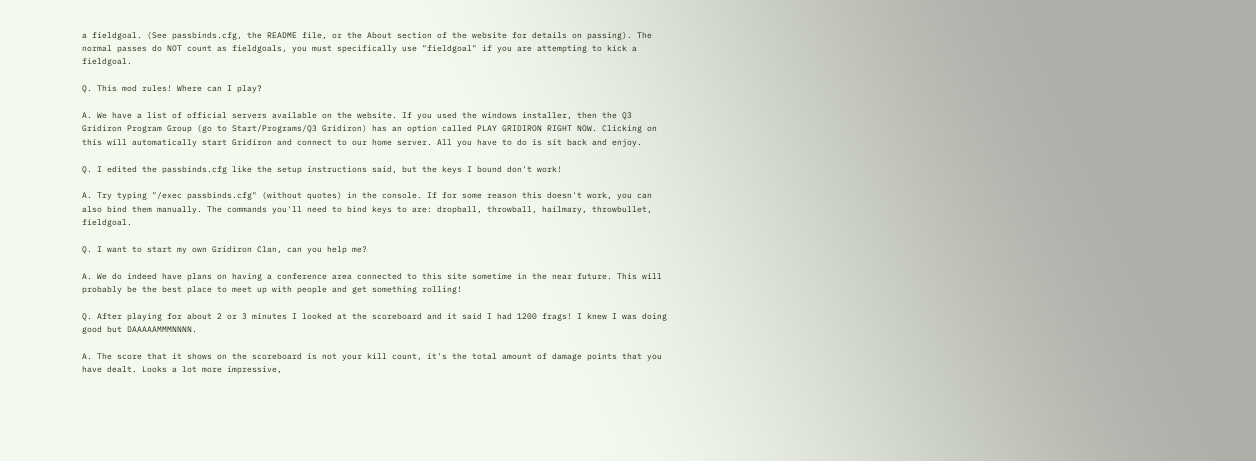a fieldgoal. (See passbinds.cfg, the README file, or the About section of the website for details on passing). The normal passes do NOT count as fieldgoals, you must specifically use "fieldgoal" if you are attempting to kick a fieldgoal.

Q. This mod rules! Where can I play?

A. We have a list of official servers available on the website. If you used the windows installer, then the Q3 Gridiron Program Group (go to Start/Programs/Q3 Gridiron) has an option called PLAY GRIDIRON RIGHT NOW. Clicking on this will automatically start Gridiron and connect to our home server. All you have to do is sit back and enjoy.

Q. I edited the passbinds.cfg like the setup instructions said, but the keys I bound don't work!

A. Try typing "/exec passbinds.cfg" (without quotes) in the console. If for some reason this doesn't work, you can also bind them manually. The commands you'll need to bind keys to are: dropball, throwball, hailmary, throwbullet, fieldgoal.

Q. I want to start my own Gridiron Clan, can you help me?

A. We do indeed have plans on having a conference area connected to this site sometime in the near future. This will probably be the best place to meet up with people and get something rolling!

Q. After playing for about 2 or 3 minutes I looked at the scoreboard and it said I had 1200 frags! I knew I was doing good but DAAAAAMMMNNNN.

A. The score that it shows on the scoreboard is not your kill count, it's the total amount of damage points that you have dealt. Looks a lot more impressive,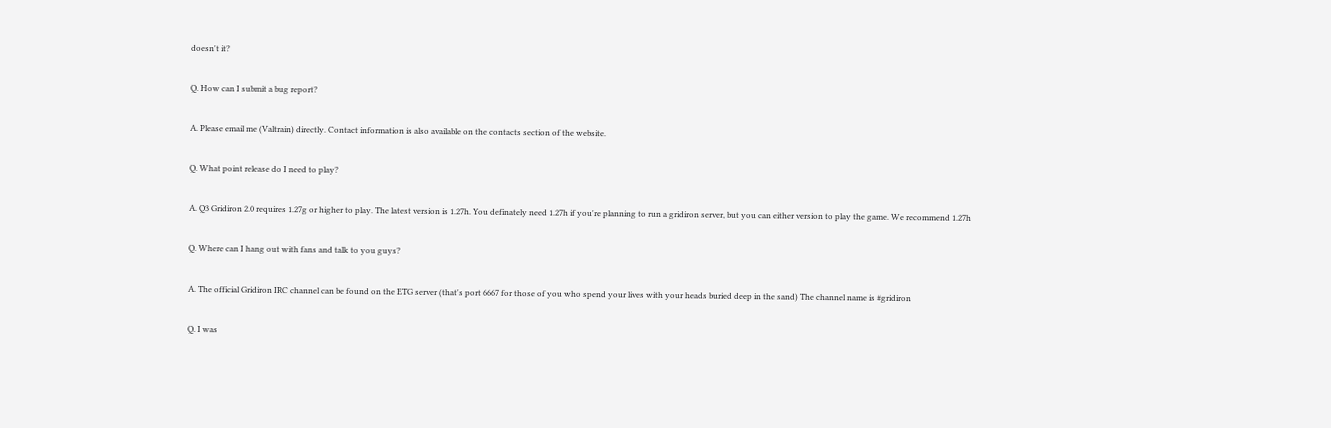doesn't it?

Q. How can I submit a bug report?

A. Please email me (Valtrain) directly. Contact information is also available on the contacts section of the website.

Q. What point release do I need to play?

A. Q3 Gridiron 2.0 requires 1.27g or higher to play. The latest version is 1.27h. You definately need 1.27h if you're planning to run a gridiron server, but you can either version to play the game. We recommend 1.27h

Q. Where can I hang out with fans and talk to you guys?

A. The official Gridiron IRC channel can be found on the ETG server (that's port 6667 for those of you who spend your lives with your heads buried deep in the sand) The channel name is #gridiron

Q. I was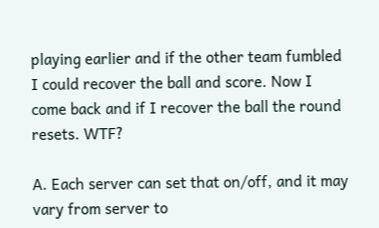playing earlier and if the other team fumbled I could recover the ball and score. Now I come back and if I recover the ball the round resets. WTF?

A. Each server can set that on/off, and it may vary from server to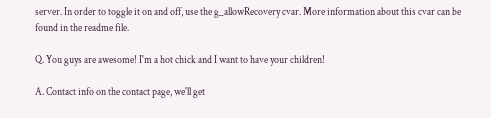server. In order to toggle it on and off, use the g_allowRecovery cvar. More information about this cvar can be found in the readme file.

Q. You guys are awesome! I'm a hot chick and I want to have your children!

A. Contact info on the contact page, we'll get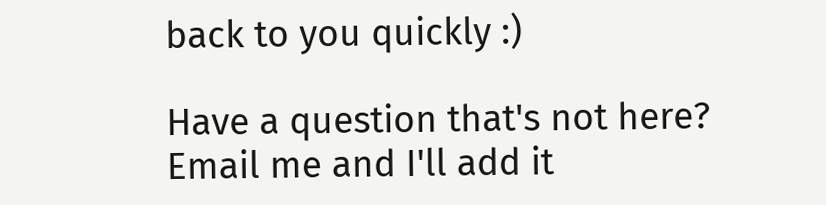back to you quickly :)

Have a question that's not here? Email me and I'll add it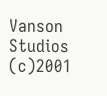Vanson Studios (c)2001